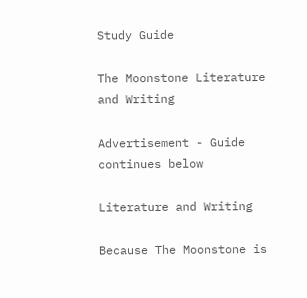Study Guide

The Moonstone Literature and Writing

Advertisement - Guide continues below

Literature and Writing

Because The Moonstone is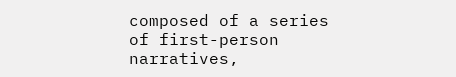composed of a series of first-person narratives,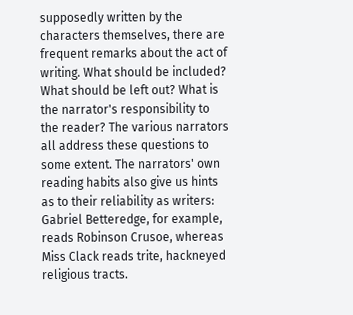supposedly written by the characters themselves, there are frequent remarks about the act of writing. What should be included? What should be left out? What is the narrator's responsibility to the reader? The various narrators all address these questions to some extent. The narrators' own reading habits also give us hints as to their reliability as writers: Gabriel Betteredge, for example, reads Robinson Crusoe, whereas Miss Clack reads trite, hackneyed religious tracts.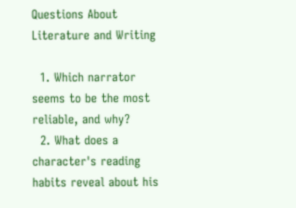Questions About Literature and Writing

  1. Which narrator seems to be the most reliable, and why?
  2. What does a character's reading habits reveal about his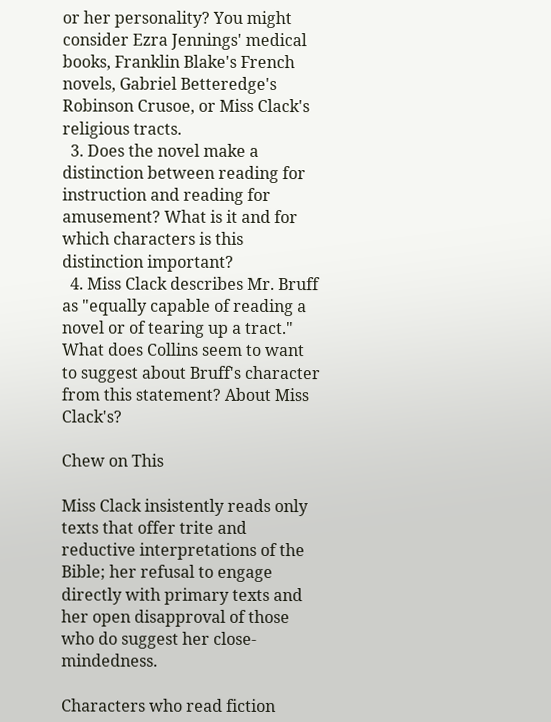or her personality? You might consider Ezra Jennings' medical books, Franklin Blake's French novels, Gabriel Betteredge's Robinson Crusoe, or Miss Clack's religious tracts.
  3. Does the novel make a distinction between reading for instruction and reading for amusement? What is it and for which characters is this distinction important?
  4. Miss Clack describes Mr. Bruff as "equally capable of reading a novel or of tearing up a tract." What does Collins seem to want to suggest about Bruff's character from this statement? About Miss Clack's?

Chew on This

Miss Clack insistently reads only texts that offer trite and reductive interpretations of the Bible; her refusal to engage directly with primary texts and her open disapproval of those who do suggest her close-mindedness.

Characters who read fiction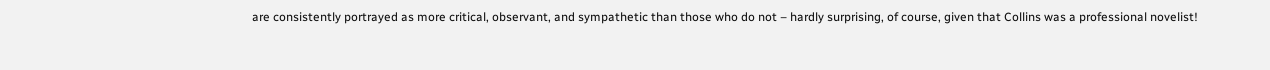are consistently portrayed as more critical, observant, and sympathetic than those who do not – hardly surprising, of course, given that Collins was a professional novelist!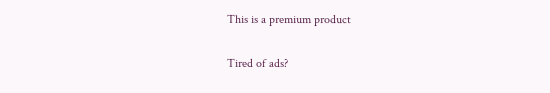This is a premium product

Tired of ads?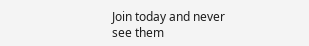Join today and never see them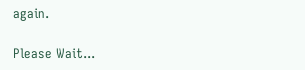again.

Please Wait...